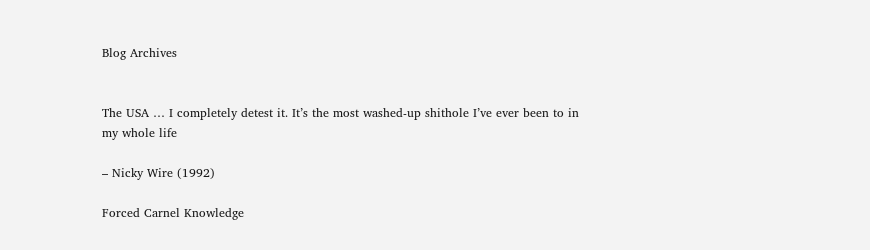Blog Archives


The USA … I completely detest it. It’s the most washed-up shithole I’ve ever been to in my whole life

– Nicky Wire (1992)

Forced Carnel Knowledge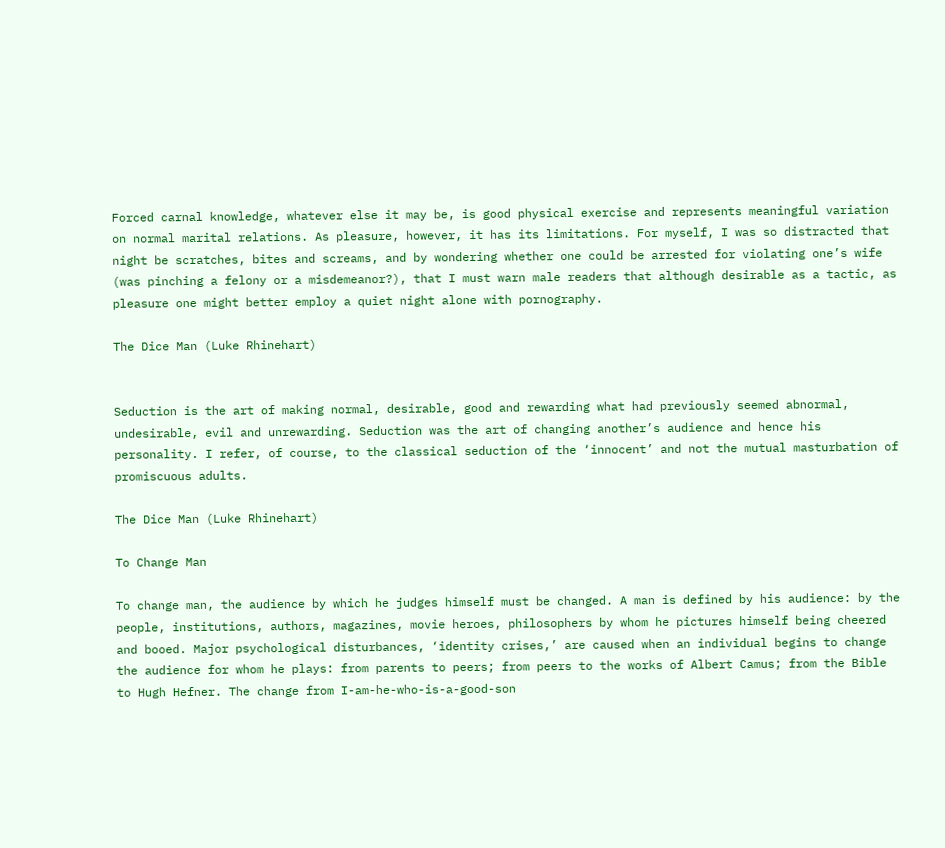Forced carnal knowledge, whatever else it may be, is good physical exercise and represents meaningful variation on normal marital relations. As pleasure, however, it has its limitations. For myself, I was so distracted that night be scratches, bites and screams, and by wondering whether one could be arrested for violating one’s wife (was pinching a felony or a misdemeanor?), that I must warn male readers that although desirable as a tactic, as pleasure one might better employ a quiet night alone with pornography.

The Dice Man (Luke Rhinehart)


Seduction is the art of making normal, desirable, good and rewarding what had previously seemed abnormal, undesirable, evil and unrewarding. Seduction was the art of changing another’s audience and hence his personality. I refer, of course, to the classical seduction of the ‘innocent’ and not the mutual masturbation of promiscuous adults.

The Dice Man (Luke Rhinehart)

To Change Man

To change man, the audience by which he judges himself must be changed. A man is defined by his audience: by the people, institutions, authors, magazines, movie heroes, philosophers by whom he pictures himself being cheered and booed. Major psychological disturbances, ‘identity crises,’ are caused when an individual begins to change the audience for whom he plays: from parents to peers; from peers to the works of Albert Camus; from the Bible to Hugh Hefner. The change from I-am-he-who-is-a-good-son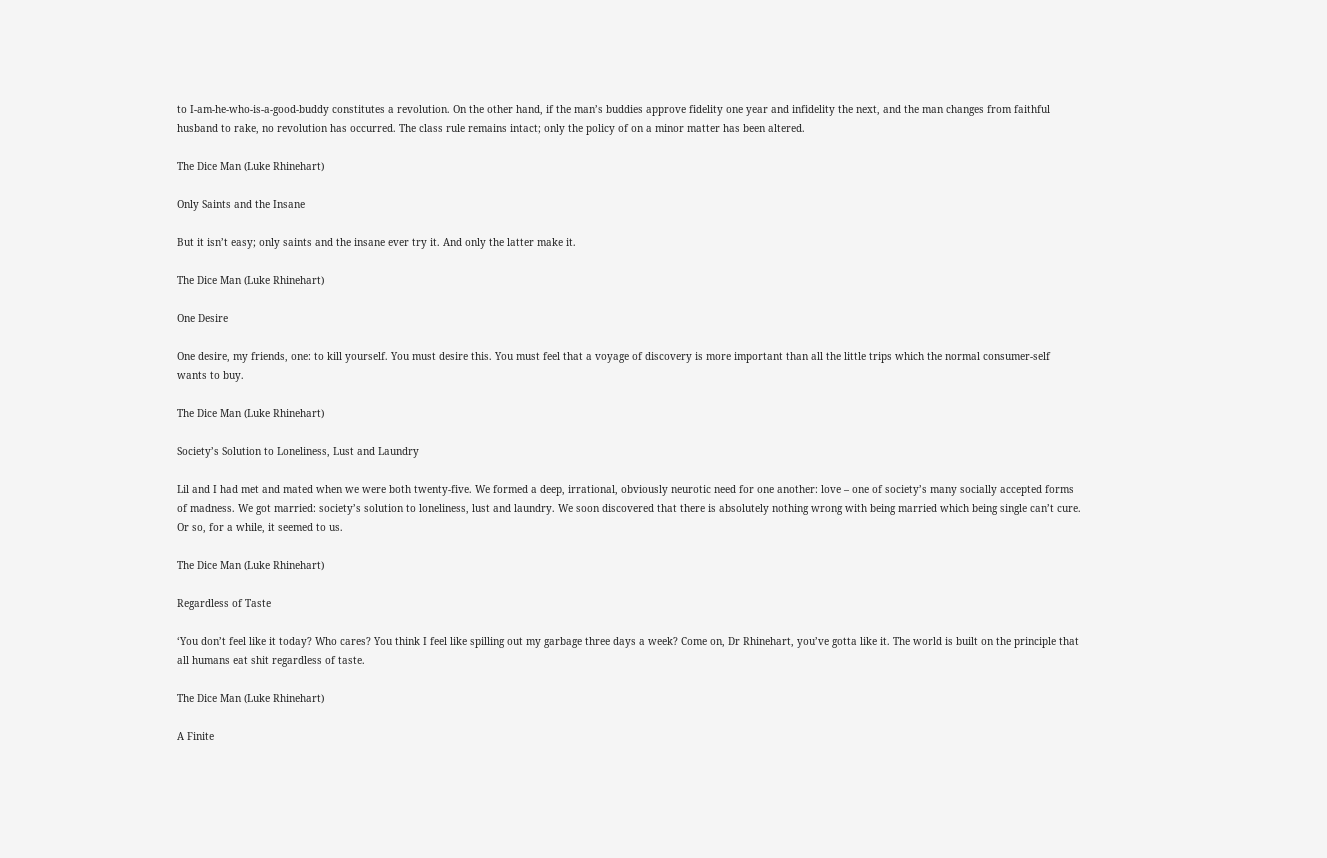to I-am-he-who-is-a-good-buddy constitutes a revolution. On the other hand, if the man’s buddies approve fidelity one year and infidelity the next, and the man changes from faithful husband to rake, no revolution has occurred. The class rule remains intact; only the policy of on a minor matter has been altered.

The Dice Man (Luke Rhinehart)

Only Saints and the Insane

But it isn’t easy; only saints and the insane ever try it. And only the latter make it.

The Dice Man (Luke Rhinehart)

One Desire

One desire, my friends, one: to kill yourself. You must desire this. You must feel that a voyage of discovery is more important than all the little trips which the normal consumer-self wants to buy.

The Dice Man (Luke Rhinehart)

Society’s Solution to Loneliness, Lust and Laundry

Lil and I had met and mated when we were both twenty-five. We formed a deep, irrational, obviously neurotic need for one another: love – one of society’s many socially accepted forms of madness. We got married: society’s solution to loneliness, lust and laundry. We soon discovered that there is absolutely nothing wrong with being married which being single can’t cure. Or so, for a while, it seemed to us.

The Dice Man (Luke Rhinehart)

Regardless of Taste

‘You don’t feel like it today? Who cares? You think I feel like spilling out my garbage three days a week? Come on, Dr Rhinehart, you’ve gotta like it. The world is built on the principle that all humans eat shit regardless of taste.

The Dice Man (Luke Rhinehart)

A Finite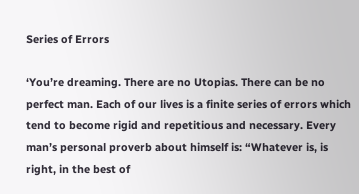Series of Errors

‘You’re dreaming. There are no Utopias. There can be no perfect man. Each of our lives is a finite series of errors which tend to become rigid and repetitious and necessary. Every man’s personal proverb about himself is: “Whatever is, is right, in the best of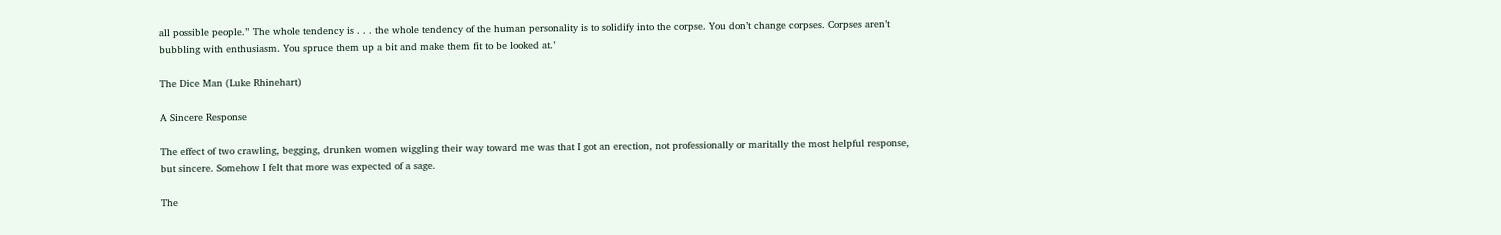all possible people.” The whole tendency is . . . the whole tendency of the human personality is to solidify into the corpse. You don’t change corpses. Corpses aren’t bubbling with enthusiasm. You spruce them up a bit and make them fit to be looked at.’

The Dice Man (Luke Rhinehart)

A Sincere Response

The effect of two crawling, begging, drunken women wiggling their way toward me was that I got an erection, not professionally or maritally the most helpful response, but sincere. Somehow I felt that more was expected of a sage.

The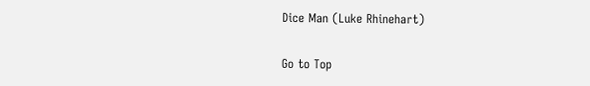Dice Man (Luke Rhinehart)

Go to Top